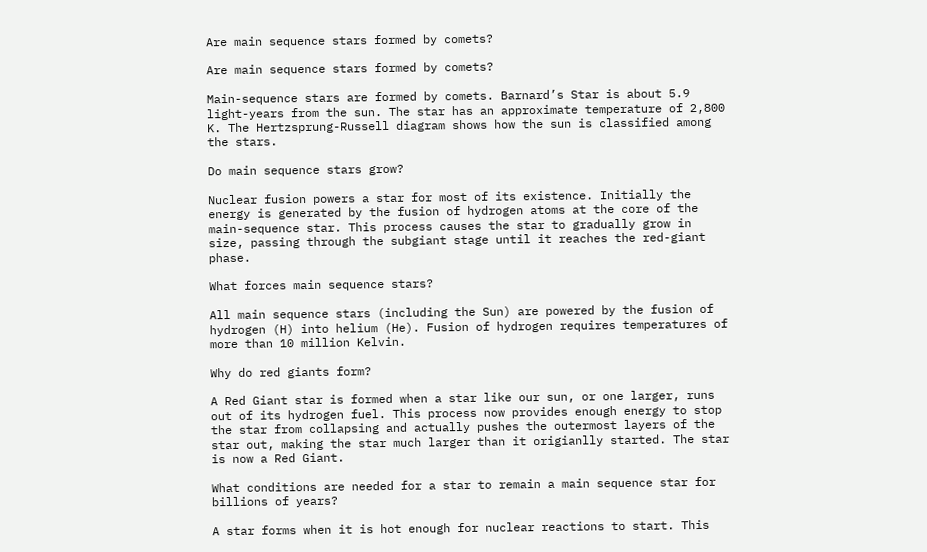Are main sequence stars formed by comets?

Are main sequence stars formed by comets?

Main-sequence stars are formed by comets. Barnard’s Star is about 5.9 light-years from the sun. The star has an approximate temperature of 2,800 K. The Hertzsprung-Russell diagram shows how the sun is classified among the stars.

Do main sequence stars grow?

Nuclear fusion powers a star for most of its existence. Initially the energy is generated by the fusion of hydrogen atoms at the core of the main-sequence star. This process causes the star to gradually grow in size, passing through the subgiant stage until it reaches the red-giant phase.

What forces main sequence stars?

All main sequence stars (including the Sun) are powered by the fusion of hydrogen (H) into helium (He). Fusion of hydrogen requires temperatures of more than 10 million Kelvin.

Why do red giants form?

A Red Giant star is formed when a star like our sun, or one larger, runs out of its hydrogen fuel. This process now provides enough energy to stop the star from collapsing and actually pushes the outermost layers of the star out, making the star much larger than it origianlly started. The star is now a Red Giant.

What conditions are needed for a star to remain a main sequence star for billions of years?

A star forms when it is hot enough for nuclear reactions to start. This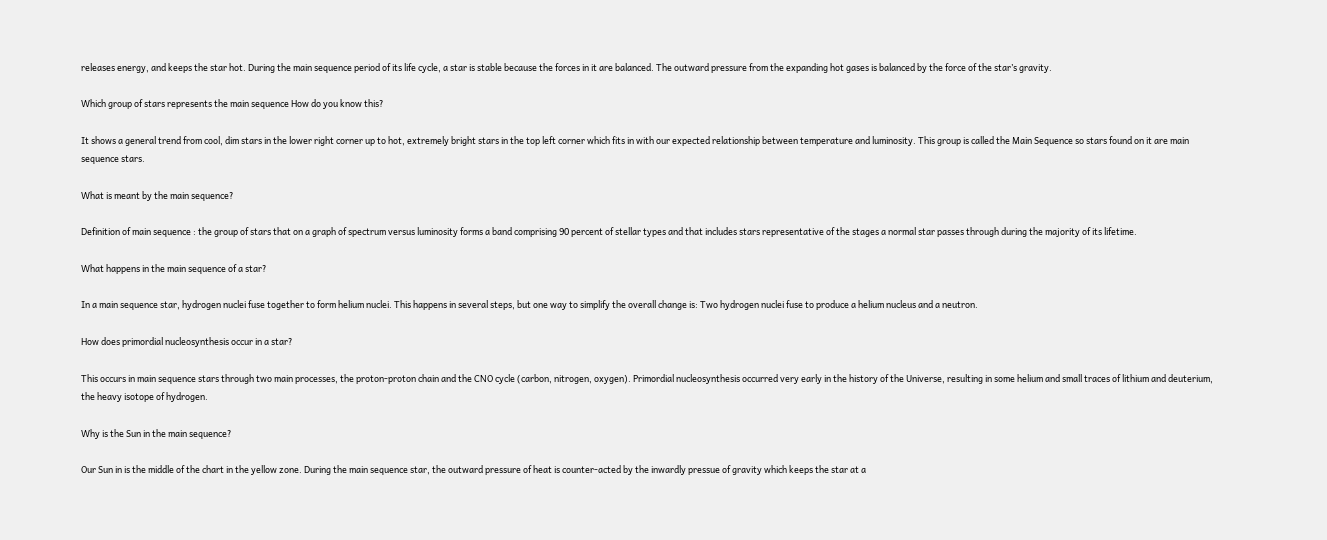releases energy, and keeps the star hot. During the main sequence period of its life cycle, a star is stable because the forces in it are balanced. The outward pressure from the expanding hot gases is balanced by the force of the star’s gravity.

Which group of stars represents the main sequence How do you know this?

It shows a general trend from cool, dim stars in the lower right corner up to hot, extremely bright stars in the top left corner which fits in with our expected relationship between temperature and luminosity. This group is called the Main Sequence so stars found on it are main sequence stars.

What is meant by the main sequence?

Definition of main sequence : the group of stars that on a graph of spectrum versus luminosity forms a band comprising 90 percent of stellar types and that includes stars representative of the stages a normal star passes through during the majority of its lifetime.

What happens in the main sequence of a star?

In a main sequence star, hydrogen nuclei fuse together to form helium nuclei. This happens in several steps, but one way to simplify the overall change is: Two hydrogen nuclei fuse to produce a helium nucleus and a neutron.

How does primordial nucleosynthesis occur in a star?

This occurs in main sequence stars through two main processes, the proton-proton chain and the CNO cycle (carbon, nitrogen, oxygen). Primordial nucleosynthesis occurred very early in the history of the Universe, resulting in some helium and small traces of lithium and deuterium, the heavy isotope of hydrogen.

Why is the Sun in the main sequence?

Our Sun in is the middle of the chart in the yellow zone. During the main sequence star, the outward pressure of heat is counter-acted by the inwardly pressue of gravity which keeps the star at a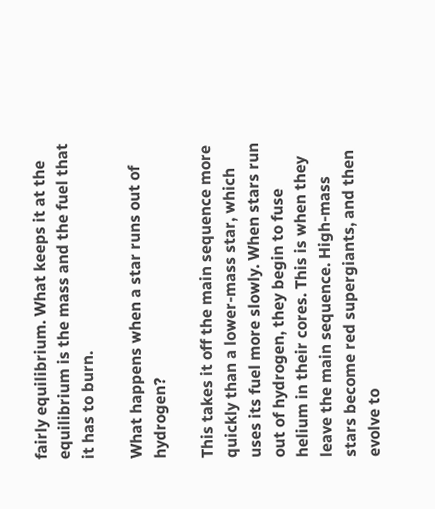fairly equilibrium. What keeps it at the equilibrium is the mass and the fuel that it has to burn.

What happens when a star runs out of hydrogen?

This takes it off the main sequence more quickly than a lower-mass star, which uses its fuel more slowly. When stars run out of hydrogen, they begin to fuse helium in their cores. This is when they leave the main sequence. High-mass stars become red supergiants, and then evolve to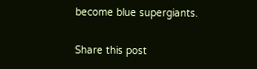become blue supergiants.

Share this post